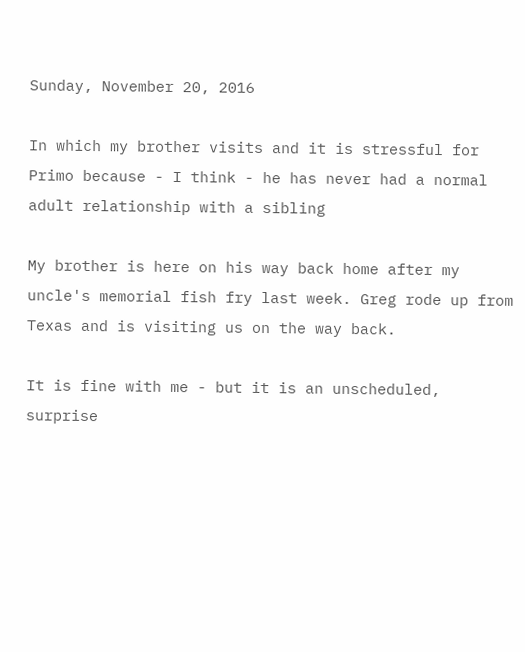Sunday, November 20, 2016

In which my brother visits and it is stressful for Primo because - I think - he has never had a normal adult relationship with a sibling

My brother is here on his way back home after my uncle's memorial fish fry last week. Greg rode up from Texas and is visiting us on the way back.

It is fine with me - but it is an unscheduled, surprise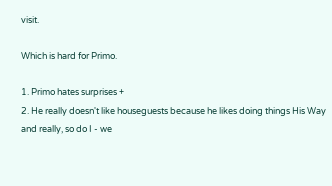visit.

Which is hard for Primo.

1. Primo hates surprises +
2. He really doesn't like houseguests because he likes doing things His Way and really, so do I - we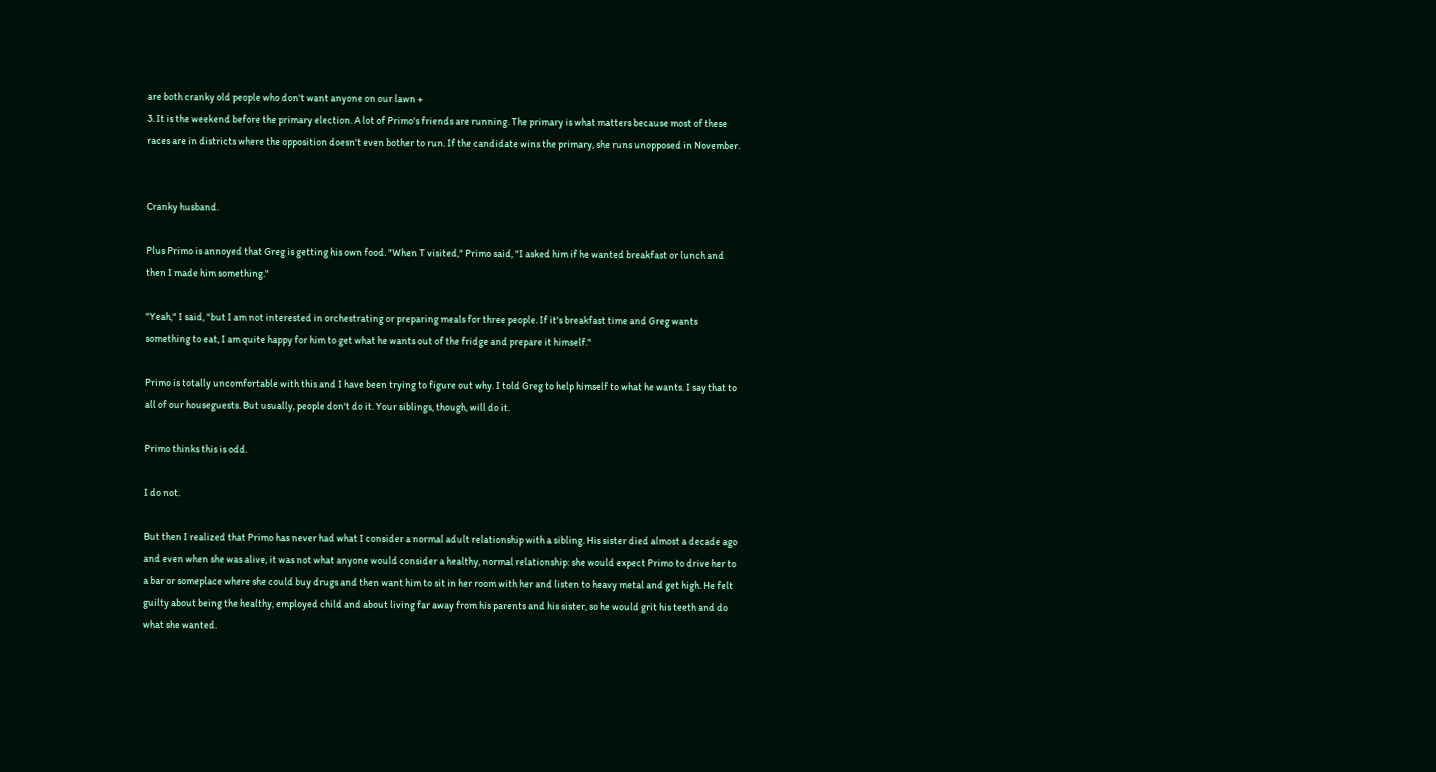are both cranky old people who don't want anyone on our lawn +
3. It is the weekend before the primary election. A lot of Primo's friends are running. The primary is what matters because most of these races are in districts where the opposition doesn't even bother to run. If the candidate wins the primary, she runs unopposed in November.


Cranky husband.

Plus Primo is annoyed that Greg is getting his own food. "When T visited," Primo said, "I asked him if he wanted breakfast or lunch and then I made him something."

"Yeah," I said, "but I am not interested in orchestrating or preparing meals for three people. If it's breakfast time and Greg wants something to eat, I am quite happy for him to get what he wants out of the fridge and prepare it himself."

Primo is totally uncomfortable with this and I have been trying to figure out why. I told Greg to help himself to what he wants. I say that to all of our houseguests. But usually, people don't do it. Your siblings, though, will do it.

Primo thinks this is odd.

I do not.

But then I realized that Primo has never had what I consider a normal adult relationship with a sibling. His sister died almost a decade ago and even when she was alive, it was not what anyone would consider a healthy, normal relationship: she would expect Primo to drive her to a bar or someplace where she could buy drugs and then want him to sit in her room with her and listen to heavy metal and get high. He felt guilty about being the healthy, employed child and about living far away from his parents and his sister, so he would grit his teeth and do what she wanted.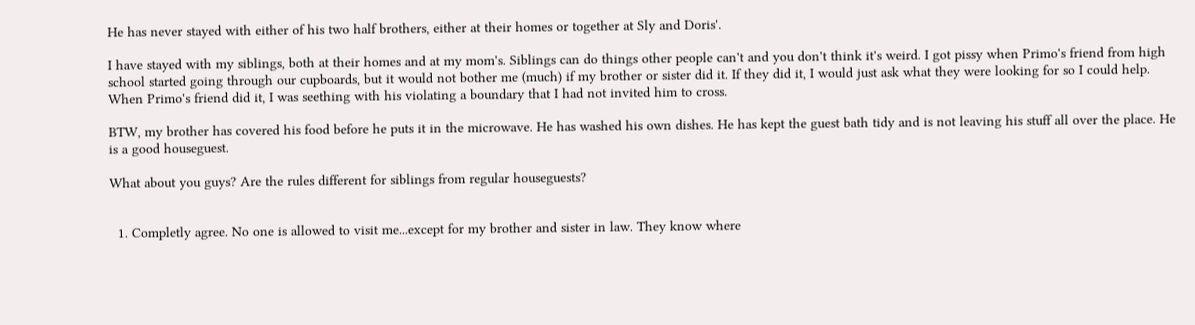He has never stayed with either of his two half brothers, either at their homes or together at Sly and Doris'.

I have stayed with my siblings, both at their homes and at my mom's. Siblings can do things other people can't and you don't think it's weird. I got pissy when Primo's friend from high school started going through our cupboards, but it would not bother me (much) if my brother or sister did it. If they did it, I would just ask what they were looking for so I could help. When Primo's friend did it, I was seething with his violating a boundary that I had not invited him to cross.

BTW, my brother has covered his food before he puts it in the microwave. He has washed his own dishes. He has kept the guest bath tidy and is not leaving his stuff all over the place. He is a good houseguest.

What about you guys? Are the rules different for siblings from regular houseguests?


  1. Completly agree. No one is allowed to visit me...except for my brother and sister in law. They know where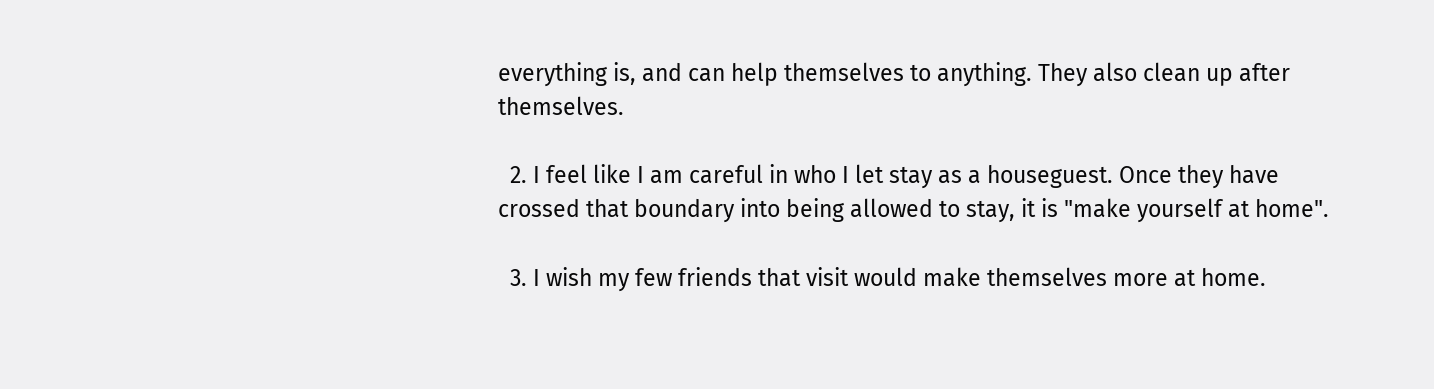everything is, and can help themselves to anything. They also clean up after themselves.

  2. I feel like I am careful in who I let stay as a houseguest. Once they have crossed that boundary into being allowed to stay, it is "make yourself at home".

  3. I wish my few friends that visit would make themselves more at home.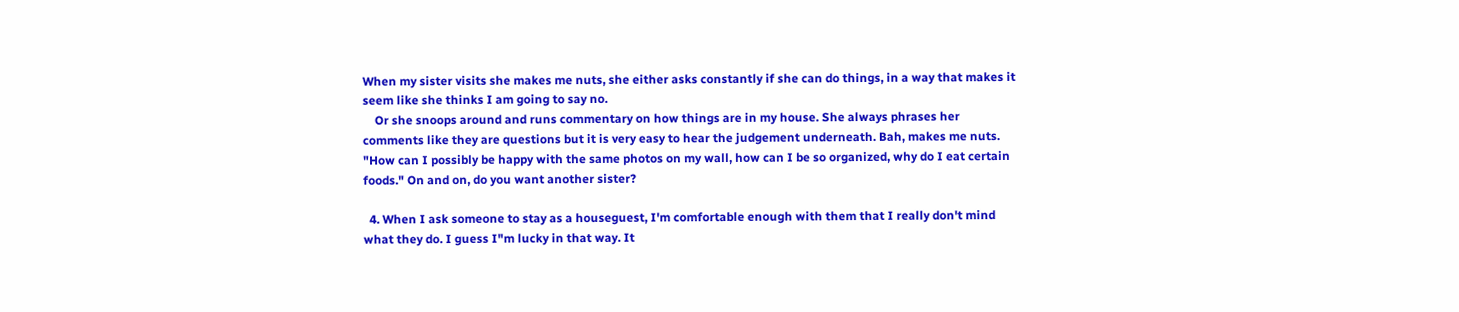When my sister visits she makes me nuts, she either asks constantly if she can do things, in a way that makes it seem like she thinks I am going to say no.
    Or she snoops around and runs commentary on how things are in my house. She always phrases her comments like they are questions but it is very easy to hear the judgement underneath. Bah, makes me nuts. "How can I possibly be happy with the same photos on my wall, how can I be so organized, why do I eat certain foods." On and on, do you want another sister?

  4. When I ask someone to stay as a houseguest, I'm comfortable enough with them that I really don't mind what they do. I guess I"m lucky in that way. It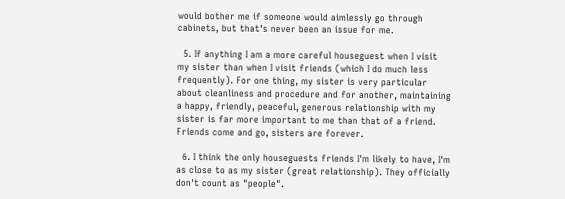would bother me if someone would aimlessly go through cabinets, but that's never been an issue for me.

  5. If anything I am a more careful houseguest when I visit my sister than when I visit friends (which I do much less frequently). For one thing, my sister is very particular about cleanliness and procedure and for another, maintaining a happy, friendly, peaceful, generous relationship with my sister is far more important to me than that of a friend. Friends come and go, sisters are forever.

  6. I think the only houseguests friends I'm likely to have, I'm as close to as my sister (great relationship). They officially don't count as "people".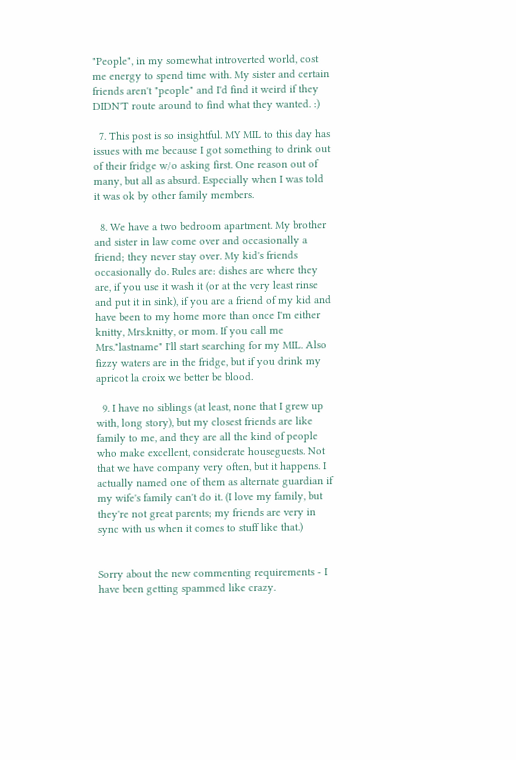"People", in my somewhat introverted world, cost me energy to spend time with. My sister and certain friends aren't "people" and I'd find it weird if they DIDN'T route around to find what they wanted. :)

  7. This post is so insightful. MY MIL to this day has issues with me because I got something to drink out of their fridge w/o asking first. One reason out of many, but all as absurd. Especially when I was told it was ok by other family members.

  8. We have a two bedroom apartment. My brother and sister in law come over and occasionally a friend; they never stay over. My kid's friends occasionally do. Rules are: dishes are where they are, if you use it wash it (or at the very least rinse and put it in sink), if you are a friend of my kid and have been to my home more than once I'm either knitty, Mrs.knitty, or mom. If you call me Mrs."lastname" I'll start searching for my MIL. Also fizzy waters are in the fridge, but if you drink my apricot la croix we better be blood.

  9. I have no siblings (at least, none that I grew up with, long story), but my closest friends are like family to me, and they are all the kind of people who make excellent, considerate houseguests. Not that we have company very often, but it happens. I actually named one of them as alternate guardian if my wife's family can't do it. (I love my family, but they're not great parents; my friends are very in sync with us when it comes to stuff like that.)


Sorry about the new commenting requirements - I have been getting spammed like crazy.